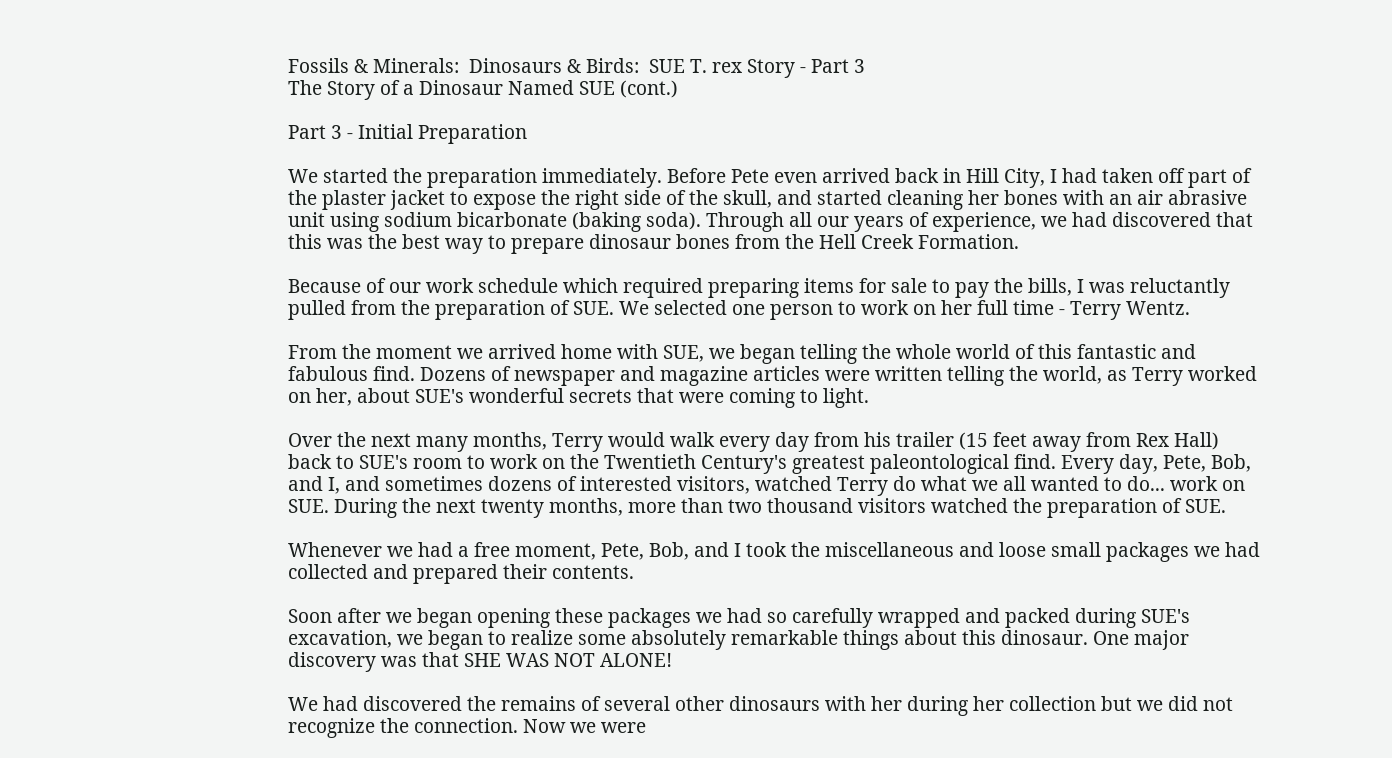Fossils & Minerals:  Dinosaurs & Birds:  SUE T. rex Story - Part 3
The Story of a Dinosaur Named SUE (cont.)

Part 3 - Initial Preparation

We started the preparation immediately. Before Pete even arrived back in Hill City, I had taken off part of the plaster jacket to expose the right side of the skull, and started cleaning her bones with an air abrasive unit using sodium bicarbonate (baking soda). Through all our years of experience, we had discovered that this was the best way to prepare dinosaur bones from the Hell Creek Formation.

Because of our work schedule which required preparing items for sale to pay the bills, I was reluctantly pulled from the preparation of SUE. We selected one person to work on her full time - Terry Wentz.

From the moment we arrived home with SUE, we began telling the whole world of this fantastic and fabulous find. Dozens of newspaper and magazine articles were written telling the world, as Terry worked on her, about SUE's wonderful secrets that were coming to light.

Over the next many months, Terry would walk every day from his trailer (15 feet away from Rex Hall) back to SUE's room to work on the Twentieth Century's greatest paleontological find. Every day, Pete, Bob, and I, and sometimes dozens of interested visitors, watched Terry do what we all wanted to do... work on SUE. During the next twenty months, more than two thousand visitors watched the preparation of SUE.

Whenever we had a free moment, Pete, Bob, and I took the miscellaneous and loose small packages we had collected and prepared their contents.

Soon after we began opening these packages we had so carefully wrapped and packed during SUE's excavation, we began to realize some absolutely remarkable things about this dinosaur. One major discovery was that SHE WAS NOT ALONE!

We had discovered the remains of several other dinosaurs with her during her collection but we did not recognize the connection. Now we were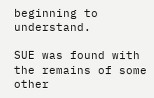beginning to understand.

SUE was found with the remains of some other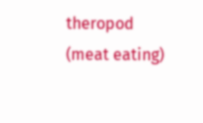theropod (meat eating)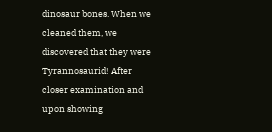dinosaur bones. When we cleaned them, we discovered that they were Tyrannosaurid! After closer examination and upon showing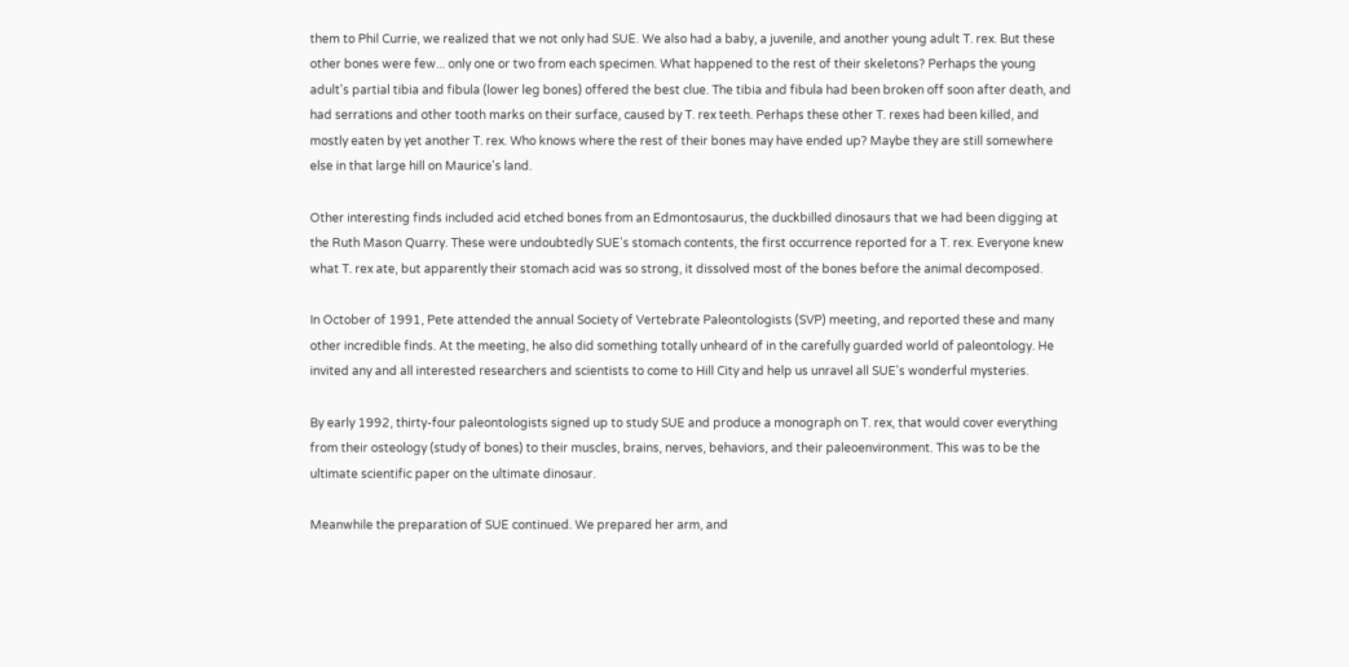them to Phil Currie, we realized that we not only had SUE. We also had a baby, a juvenile, and another young adult T. rex. But these other bones were few... only one or two from each specimen. What happened to the rest of their skeletons? Perhaps the young adult's partial tibia and fibula (lower leg bones) offered the best clue. The tibia and fibula had been broken off soon after death, and had serrations and other tooth marks on their surface, caused by T. rex teeth. Perhaps these other T. rexes had been killed, and mostly eaten by yet another T. rex. Who knows where the rest of their bones may have ended up? Maybe they are still somewhere else in that large hill on Maurice's land.

Other interesting finds included acid etched bones from an Edmontosaurus, the duckbilled dinosaurs that we had been digging at the Ruth Mason Quarry. These were undoubtedly SUE's stomach contents, the first occurrence reported for a T. rex. Everyone knew what T. rex ate, but apparently their stomach acid was so strong, it dissolved most of the bones before the animal decomposed.

In October of 1991, Pete attended the annual Society of Vertebrate Paleontologists (SVP) meeting, and reported these and many other incredible finds. At the meeting, he also did something totally unheard of in the carefully guarded world of paleontology. He invited any and all interested researchers and scientists to come to Hill City and help us unravel all SUE's wonderful mysteries.

By early 1992, thirty-four paleontologists signed up to study SUE and produce a monograph on T. rex, that would cover everything from their osteology (study of bones) to their muscles, brains, nerves, behaviors, and their paleoenvironment. This was to be the ultimate scientific paper on the ultimate dinosaur.

Meanwhile the preparation of SUE continued. We prepared her arm, and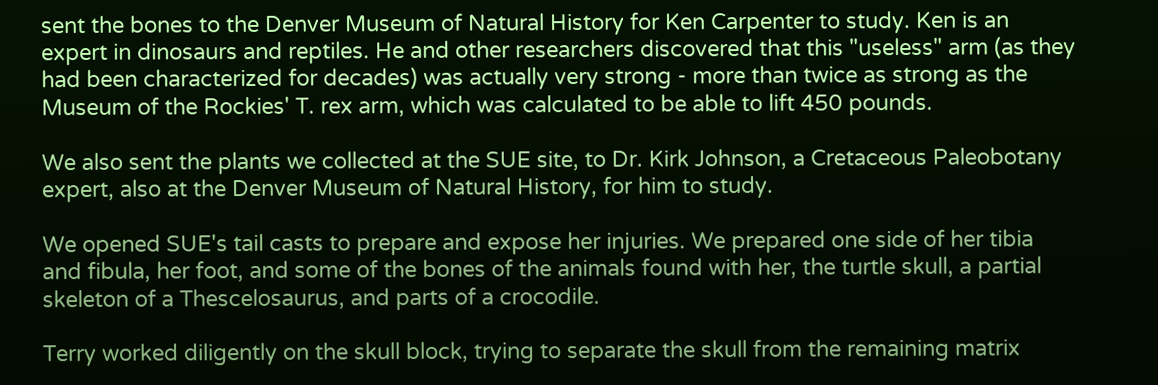sent the bones to the Denver Museum of Natural History for Ken Carpenter to study. Ken is an expert in dinosaurs and reptiles. He and other researchers discovered that this "useless" arm (as they had been characterized for decades) was actually very strong - more than twice as strong as the Museum of the Rockies' T. rex arm, which was calculated to be able to lift 450 pounds.

We also sent the plants we collected at the SUE site, to Dr. Kirk Johnson, a Cretaceous Paleobotany expert, also at the Denver Museum of Natural History, for him to study.

We opened SUE's tail casts to prepare and expose her injuries. We prepared one side of her tibia and fibula, her foot, and some of the bones of the animals found with her, the turtle skull, a partial skeleton of a Thescelosaurus, and parts of a crocodile.

Terry worked diligently on the skull block, trying to separate the skull from the remaining matrix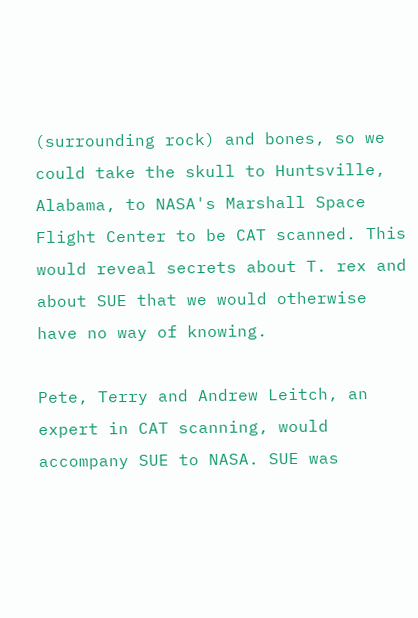(surrounding rock) and bones, so we could take the skull to Huntsville, Alabama, to NASA's Marshall Space Flight Center to be CAT scanned. This would reveal secrets about T. rex and about SUE that we would otherwise have no way of knowing.

Pete, Terry and Andrew Leitch, an expert in CAT scanning, would accompany SUE to NASA. SUE was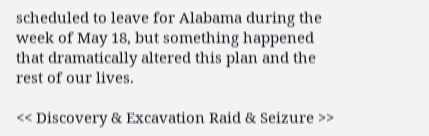scheduled to leave for Alabama during the week of May 18, but something happened that dramatically altered this plan and the rest of our lives.

<< Discovery & Excavation Raid & Seizure >>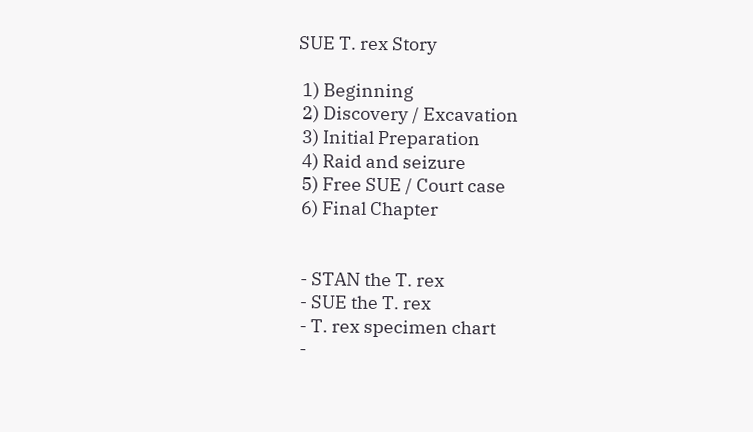SUE T. rex Story

 1) Beginning
 2) Discovery / Excavation
 3) Initial Preparation
 4) Raid and seizure
 5) Free SUE / Court case
 6) Final Chapter


 - STAN the T. rex
 - SUE the T. rex
 - T. rex specimen chart
 -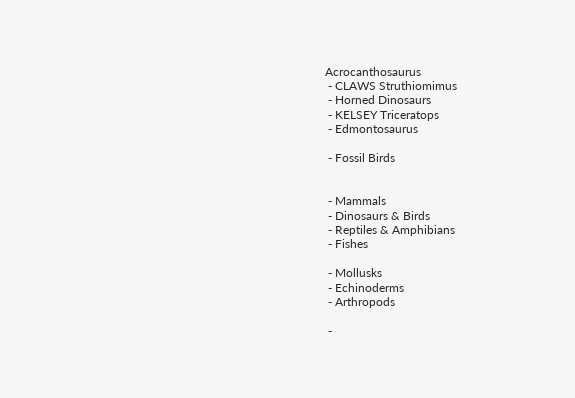Acrocanthosaurus
 - CLAWS Struthiomimus
 - Horned Dinosaurs
 - KELSEY Triceratops
 - Edmontosaurus

 - Fossil Birds


 - Mammals
 - Dinosaurs & Birds
 - Reptiles & Amphibians
 - Fishes

 - Mollusks
 - Echinoderms
 - Arthropods

 -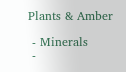Plants & Amber

 - Minerals
 -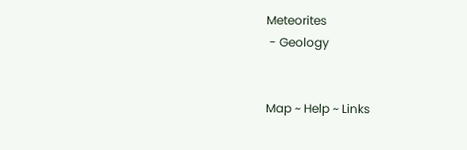Meteorites
 - Geology


Map ~ Help ~ Links